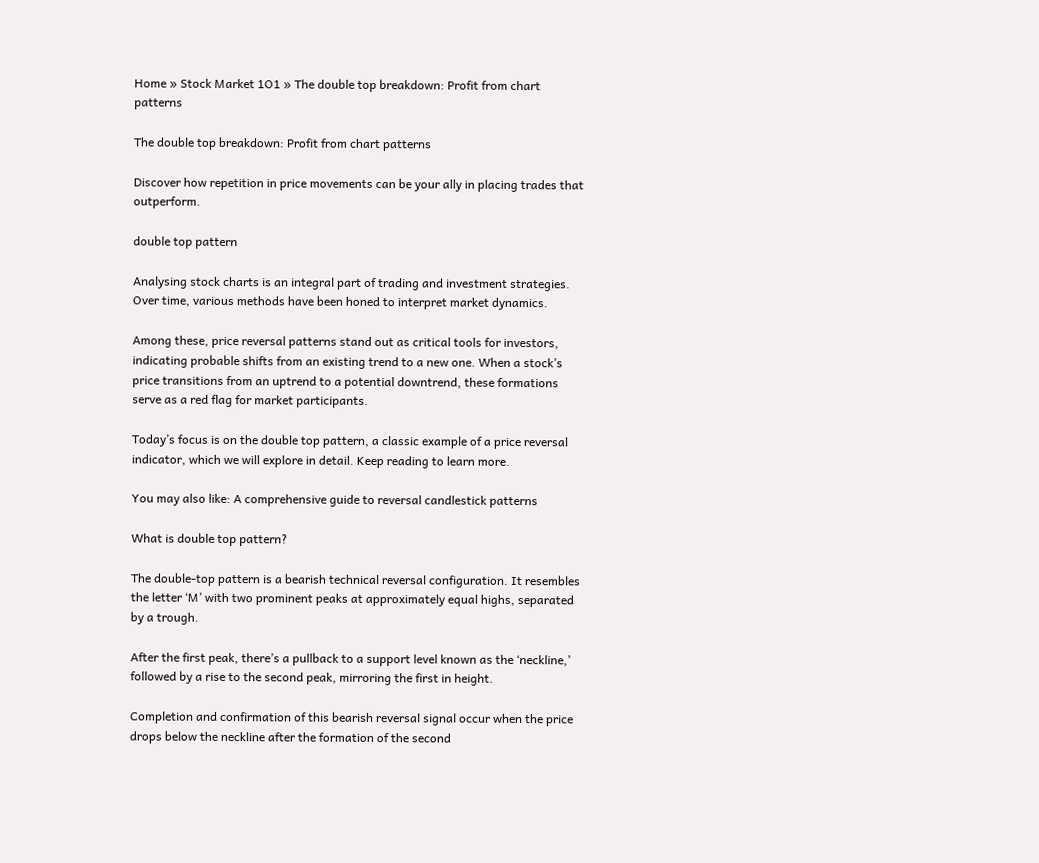Home » Stock Market 1O1 » The double top breakdown: Profit from chart patterns

The double top breakdown: Profit from chart patterns

Discover how repetition in price movements can be your ally in placing trades that outperform.

double top pattern

Analysing stock charts is an integral part of trading and investment strategies. Over time, various methods have been honed to interpret market dynamics.

Among these, price reversal patterns stand out as critical tools for investors, indicating probable shifts from an existing trend to a new one. When a stock’s price transitions from an uptrend to a potential downtrend, these formations serve as a red flag for market participants.

Today’s focus is on the double top pattern, a classic example of a price reversal indicator, which we will explore in detail. Keep reading to learn more.

You may also like: A comprehensive guide to reversal candlestick patterns

What is double top pattern?

The double-top pattern is a bearish technical reversal configuration. It resembles the letter ‘M’ with two prominent peaks at approximately equal highs, separated by a trough.

After the first peak, there’s a pullback to a support level known as the ‘neckline,’ followed by a rise to the second peak, mirroring the first in height.

Completion and confirmation of this bearish reversal signal occur when the price drops below the neckline after the formation of the second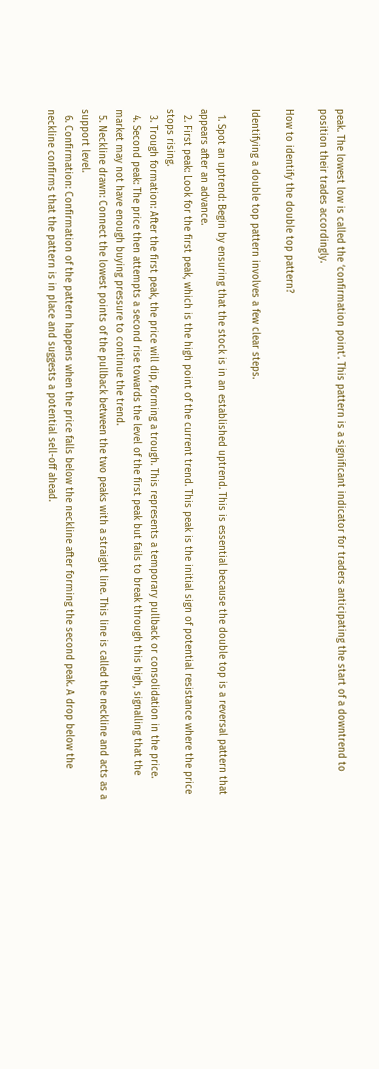peak. The lowest low is called the ‘confirmation point’. This pattern is a significant indicator for traders anticipating the start of a downtrend to position their trades accordingly.

How to identify the double top pattern?

Identifying a double top pattern involves a few clear steps.

  1. Spot an uptrend: Begin by ensuring that the stock is in an established uptrend. This is essential because the double top is a reversal pattern that appears after an advance.
  2. First peak: Look for the first peak, which is the high point of the current trend. This peak is the initial sign of potential resistance where the price stops rising.
  3. Trough formation: After the first peak, the price will dip, forming a trough. This represents a temporary pullback or consolidation in the price.
  4. Second peak: The price then attempts a second rise towards the level of the first peak but fails to break through this high, signalling that the market may not have enough buying pressure to continue the trend.
  5. Neckline drawn: Connect the lowest points of the pullback between the two peaks with a straight line. This line is called the neckline and acts as a support level.
  6. Confirmation: Confirmation of the pattern happens when the price falls below the neckline after forming the second peak. A drop below the neckline confirms that the pattern is in place and suggests a potential sell-off ahead.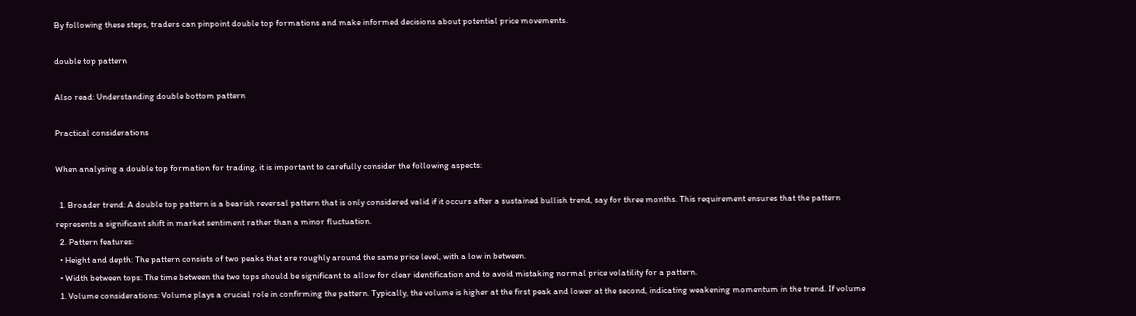By following these steps, traders can pinpoint double top formations and make informed decisions about potential price movements.

double top pattern

Also read: Understanding double bottom pattern

Practical considerations

When analysing a double top formation for trading, it is important to carefully consider the following aspects:

  1. Broader trend: A double top pattern is a bearish reversal pattern that is only considered valid if it occurs after a sustained bullish trend, say for three months. This requirement ensures that the pattern represents a significant shift in market sentiment rather than a minor fluctuation.
  2. Pattern features:
  • Height and depth: The pattern consists of two peaks that are roughly around the same price level, with a low in between.
  • Width between tops: The time between the two tops should be significant to allow for clear identification and to avoid mistaking normal price volatility for a pattern.
  1. Volume considerations: Volume plays a crucial role in confirming the pattern. Typically, the volume is higher at the first peak and lower at the second, indicating weakening momentum in the trend. If volume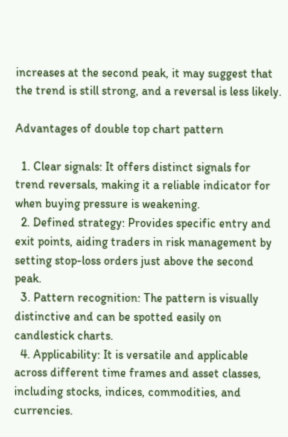increases at the second peak, it may suggest that the trend is still strong, and a reversal is less likely.

Advantages of double top chart pattern

  1. Clear signals: It offers distinct signals for trend reversals, making it a reliable indicator for when buying pressure is weakening.
  2. Defined strategy: Provides specific entry and exit points, aiding traders in risk management by setting stop-loss orders just above the second peak.
  3. Pattern recognition: The pattern is visually distinctive and can be spotted easily on candlestick charts.
  4. Applicability: It is versatile and applicable across different time frames and asset classes, including stocks, indices, commodities, and currencies.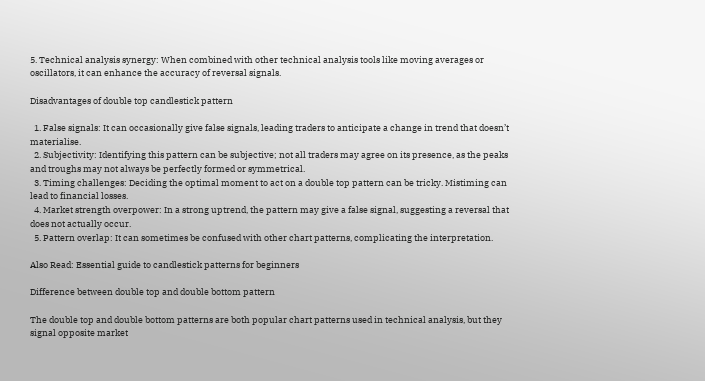5. Technical analysis synergy: When combined with other technical analysis tools like moving averages or oscillators, it can enhance the accuracy of reversal signals.

Disadvantages of double top candlestick pattern

  1. False signals: It can occasionally give false signals, leading traders to anticipate a change in trend that doesn’t materialise.
  2. Subjectivity: Identifying this pattern can be subjective; not all traders may agree on its presence, as the peaks and troughs may not always be perfectly formed or symmetrical.
  3. Timing challenges: Deciding the optimal moment to act on a double top pattern can be tricky. Mistiming can lead to financial losses.
  4. Market strength overpower: In a strong uptrend, the pattern may give a false signal, suggesting a reversal that does not actually occur.
  5. Pattern overlap: It can sometimes be confused with other chart patterns, complicating the interpretation.

Also Read: Essential guide to candlestick patterns for beginners

Difference between double top and double bottom pattern

The double top and double bottom patterns are both popular chart patterns used in technical analysis, but they signal opposite market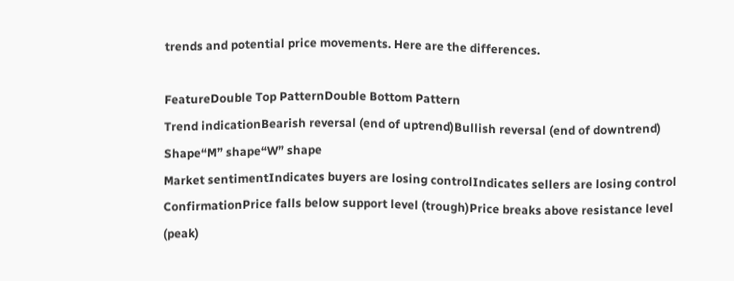trends and potential price movements. Here are the differences.

FeatureDouble Top PatternDouble Bottom Pattern
Trend indicationBearish reversal (end of uptrend)Bullish reversal (end of downtrend)
Shape“M” shape“W” shape
Market sentimentIndicates buyers are losing controlIndicates sellers are losing control
ConfirmationPrice falls below support level (trough)Price breaks above resistance level (peak)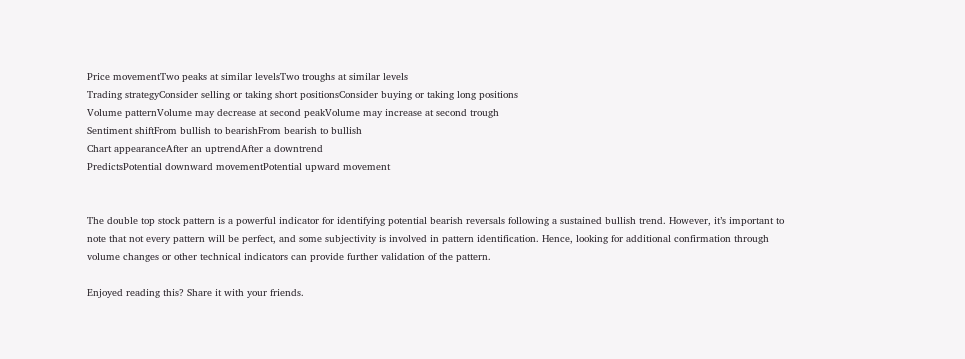Price movementTwo peaks at similar levelsTwo troughs at similar levels
Trading strategyConsider selling or taking short positionsConsider buying or taking long positions
Volume patternVolume may decrease at second peakVolume may increase at second trough
Sentiment shiftFrom bullish to bearishFrom bearish to bullish
Chart appearanceAfter an uptrendAfter a downtrend
PredictsPotential downward movementPotential upward movement


The double top stock pattern is a powerful indicator for identifying potential bearish reversals following a sustained bullish trend. However, it’s important to note that not every pattern will be perfect, and some subjectivity is involved in pattern identification. Hence, looking for additional confirmation through volume changes or other technical indicators can provide further validation of the pattern.

Enjoyed reading this? Share it with your friends.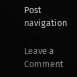Post navigation

Leave a Comment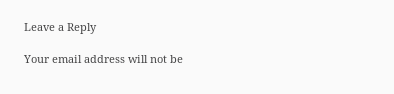Leave a Reply

Your email address will not be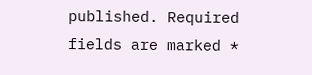published. Required fields are marked *